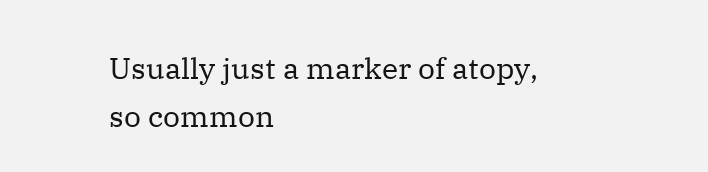Usually just a marker of atopy, so common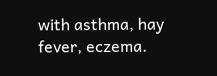with asthma, hay fever, eczema.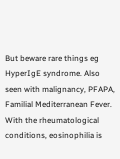But beware rare things eg HyperIgE syndrome. Also seen with malignancy, PFAPA, Familial Mediterranean Fever. With the rheumatological conditions, eosinophilia is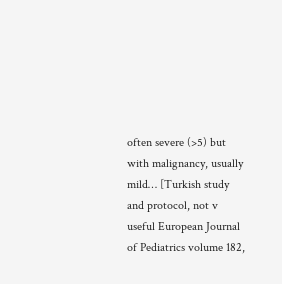often severe (>5) but with malignancy, usually mild… [Turkish study and protocol, not v useful European Journal of Pediatrics volume 182,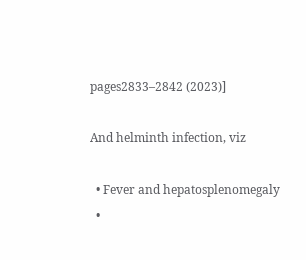pages2833–2842 (2023)]

And helminth infection, viz

  • Fever and hepatosplenomegaly
  •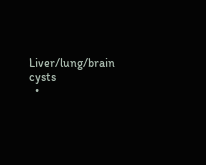Liver/lung/brain cysts
  •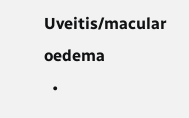Uveitis/macular oedema
  •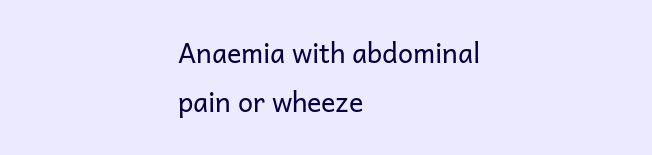Anaemia with abdominal pain or wheeze